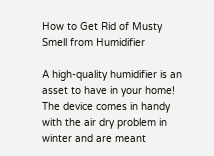How to Get Rid of Musty Smell from Humidifier

A high-quality humidifier is an asset to have in your home! The device comes in handy with the air dry problem in winter and are meant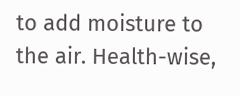to add moisture to the air. Health-wise,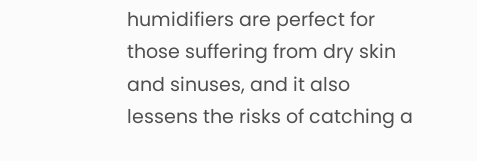humidifiers are perfect for those suffering from dry skin and sinuses, and it also lessens the risks of catching a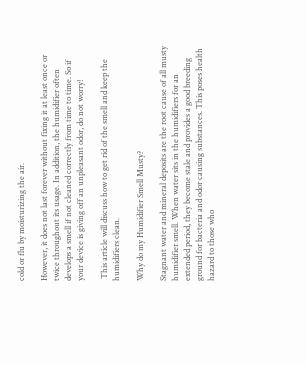cold or flu by moisturizing the air.

However, it does not last forever without fixing it at least once or twice throughout its usage. In addition, the humidifier often develops a smell if not cleaned correctly from time to time. So if your device is giving off an unpleasant odor, do not worry!

 This article will discuss how to get rid of the smell and keep the humidifiers clean.

Why do my Humidifier Smell Musty?

Stagnant water and mineral deposits are the root cause of all musty humidifier smell. When water sits in the humidifiers for an extended period, they become stale and provides a good breeding ground for bacteria and odor causing substances. This poses health hazard to those who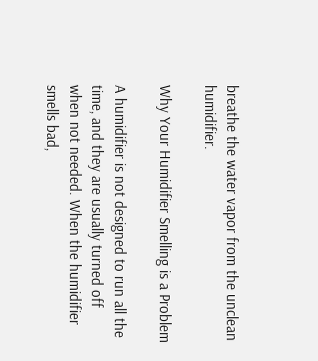breathe the water vapor from the unclean humidifier.

Why Your Humidifier Smelling is a Problem

A humidifier is not designed to run all the time, and they are usually turned off when not needed. When the humidifier smells bad,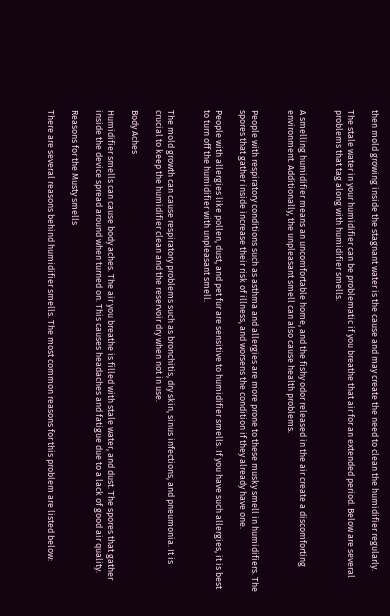then mold growing inside the stagnant water is the cause and may create the need to clean the humidifier regularly.

The stale water in your humidifier can be problematic if you breathe that air for an extended period. Below are several problems that tag along with humidifier smells.


A smelling humidifier means an uncomfortable home, and the fishy odor released in the air create a discomforting environment. Additionally, the unpleasant smell can also cause health problems.


People with respiratory conditions such as asthma and allergies are more prone to these musky smell in humidifiers. The spores that gather inside increase their risk of illness, and worsens the condition if they already have one.

People with allergies like pollen, dust, and pet fur are sensitive to humidifier smells. If you have such allergies, it is best to turn off the humidifier with unpleasant smell.


The mold growth can cause respiratory problems such as bronchitis, dry skin, sinus infections, and pneumonia. It is crucial to keep the humidifier clean and the reservoir dry when not in use.

Body Aches

Humidifier smells can cause body aches. The air you breathe is filled with stale water, and dust. The spores that gather inside the device spread around when turned on. This causes headaches and fatigue due to a lack of good air quality.

Reasons for the Musty smells

There are several reasons behind humidifier smells. The most common reasons for this problem are listed below: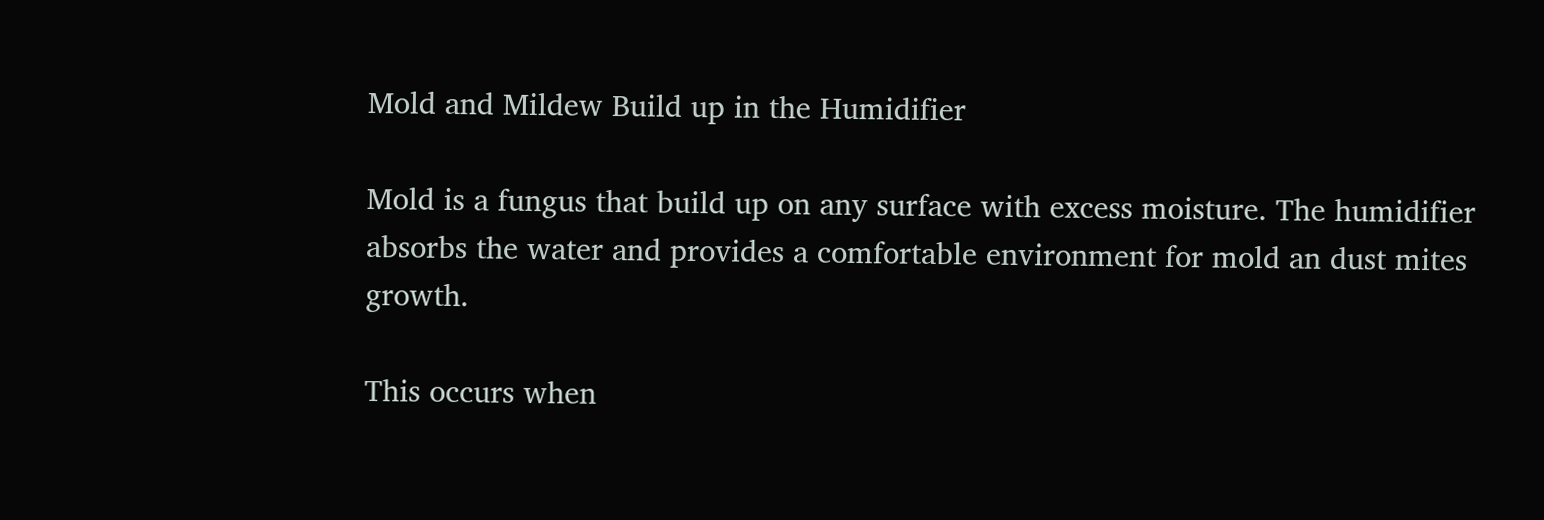Mold and Mildew Build up in the Humidifier

Mold is a fungus that build up on any surface with excess moisture. The humidifier absorbs the water and provides a comfortable environment for mold an dust mites growth.

This occurs when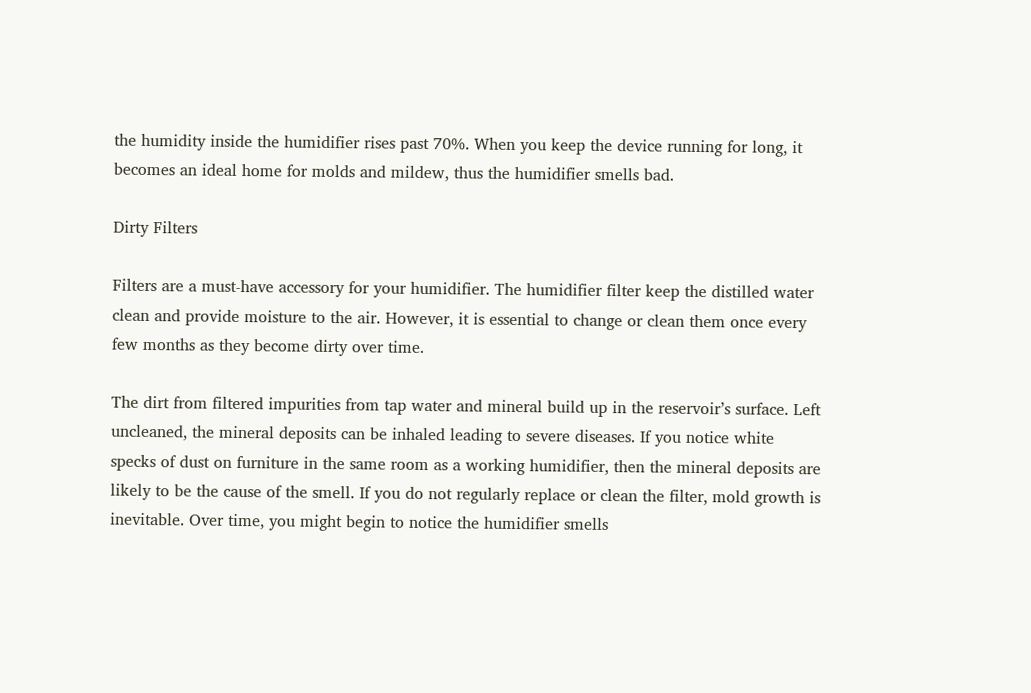the humidity inside the humidifier rises past 70%. When you keep the device running for long, it becomes an ideal home for molds and mildew, thus the humidifier smells bad.

Dirty Filters

Filters are a must-have accessory for your humidifier. The humidifier filter keep the distilled water clean and provide moisture to the air. However, it is essential to change or clean them once every few months as they become dirty over time.

The dirt from filtered impurities from tap water and mineral build up in the reservoir’s surface. Left uncleaned, the mineral deposits can be inhaled leading to severe diseases. If you notice white specks of dust on furniture in the same room as a working humidifier, then the mineral deposits are likely to be the cause of the smell. If you do not regularly replace or clean the filter, mold growth is inevitable. Over time, you might begin to notice the humidifier smells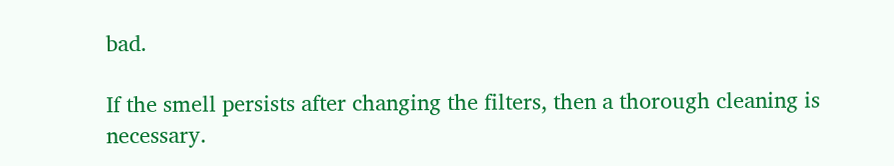bad.

If the smell persists after changing the filters, then a thorough cleaning is necessary.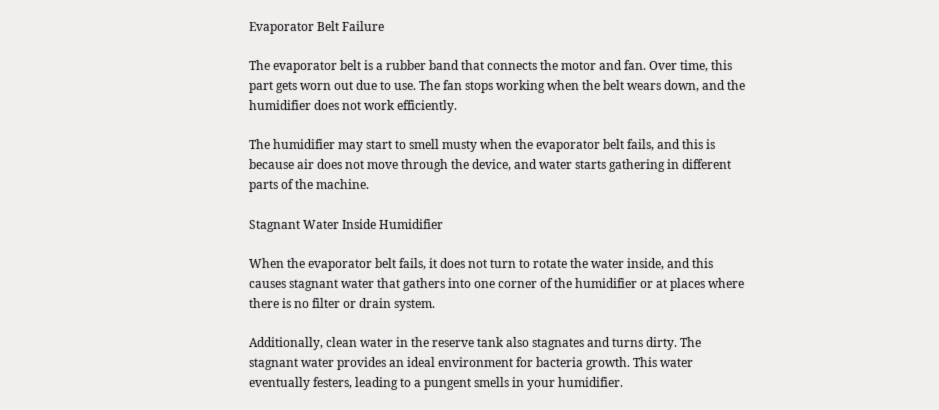Evaporator Belt Failure

The evaporator belt is a rubber band that connects the motor and fan. Over time, this part gets worn out due to use. The fan stops working when the belt wears down, and the humidifier does not work efficiently.

The humidifier may start to smell musty when the evaporator belt fails, and this is because air does not move through the device, and water starts gathering in different parts of the machine.

Stagnant Water Inside Humidifier

When the evaporator belt fails, it does not turn to rotate the water inside, and this causes stagnant water that gathers into one corner of the humidifier or at places where there is no filter or drain system.

Additionally, clean water in the reserve tank also stagnates and turns dirty. The stagnant water provides an ideal environment for bacteria growth. This water eventually festers, leading to a pungent smells in your humidifier.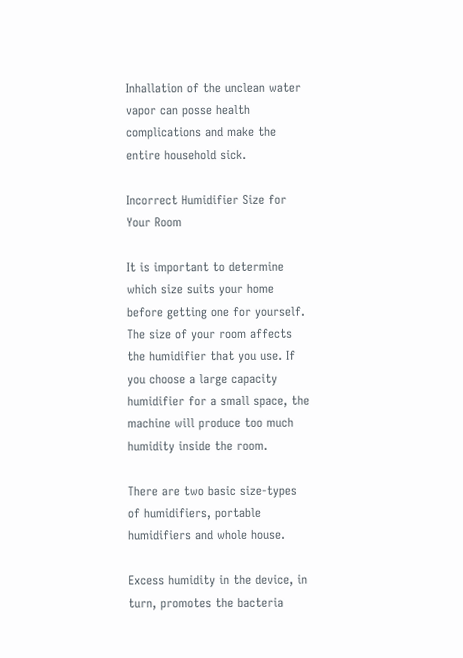Inhallation of the unclean water vapor can posse health complications and make the entire household sick.

Incorrect Humidifier Size for Your Room

It is important to determine which size suits your home before getting one for yourself. The size of your room affects the humidifier that you use. If you choose a large capacity humidifier for a small space, the machine will produce too much humidity inside the room.

There are two basic size-types of humidifiers, portable humidifiers and whole house.

Excess humidity in the device, in turn, promotes the bacteria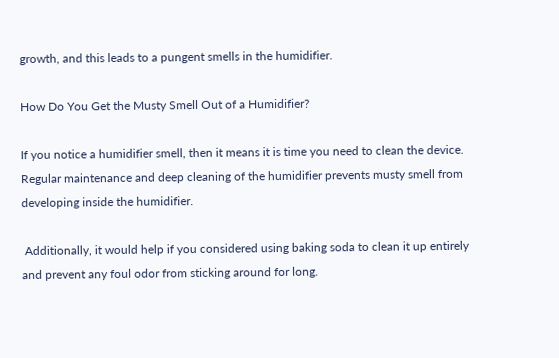growth, and this leads to a pungent smells in the humidifier.

How Do You Get the Musty Smell Out of a Humidifier?

If you notice a humidifier smell, then it means it is time you need to clean the device. Regular maintenance and deep cleaning of the humidifier prevents musty smell from developing inside the humidifier.

 Additionally, it would help if you considered using baking soda to clean it up entirely and prevent any foul odor from sticking around for long.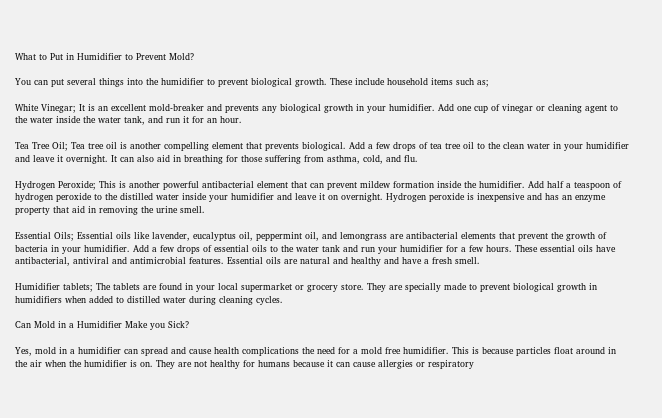What to Put in Humidifier to Prevent Mold?

You can put several things into the humidifier to prevent biological growth. These include household items such as;

White Vinegar; It is an excellent mold-breaker and prevents any biological growth in your humidifier. Add one cup of vinegar or cleaning agent to the water inside the water tank, and run it for an hour.

Tea Tree Oil; Tea tree oil is another compelling element that prevents biological. Add a few drops of tea tree oil to the clean water in your humidifier and leave it overnight. It can also aid in breathing for those suffering from asthma, cold, and flu.

Hydrogen Peroxide; This is another powerful antibacterial element that can prevent mildew formation inside the humidifier. Add half a teaspoon of hydrogen peroxide to the distilled water inside your humidifier and leave it on overnight. Hydrogen peroxide is inexpensive and has an enzyme property that aid in removing the urine smell.

Essential Oils; Essential oils like lavender, eucalyptus oil, peppermint oil, and lemongrass are antibacterial elements that prevent the growth of bacteria in your humidifier. Add a few drops of essential oils to the water tank and run your humidifier for a few hours. These essential oils have antibacterial, antiviral and antimicrobial features. Essential oils are natural and healthy and have a fresh smell.

Humidifier tablets; The tablets are found in your local supermarket or grocery store. They are specially made to prevent biological growth in humidifiers when added to distilled water during cleaning cycles.

Can Mold in a Humidifier Make you Sick?

Yes, mold in a humidifier can spread and cause health complications the need for a mold free humidifier. This is because particles float around in the air when the humidifier is on. They are not healthy for humans because it can cause allergies or respiratory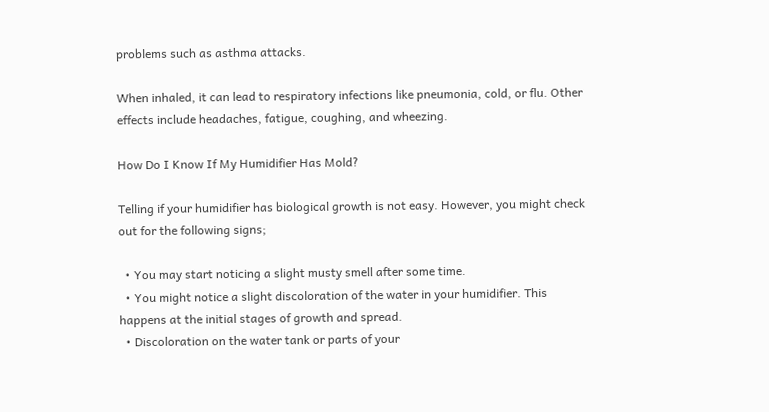problems such as asthma attacks.

When inhaled, it can lead to respiratory infections like pneumonia, cold, or flu. Other effects include headaches, fatigue, coughing, and wheezing.

How Do I Know If My Humidifier Has Mold?

Telling if your humidifier has biological growth is not easy. However, you might check out for the following signs;

  • You may start noticing a slight musty smell after some time.
  • You might notice a slight discoloration of the water in your humidifier. This happens at the initial stages of growth and spread.
  • Discoloration on the water tank or parts of your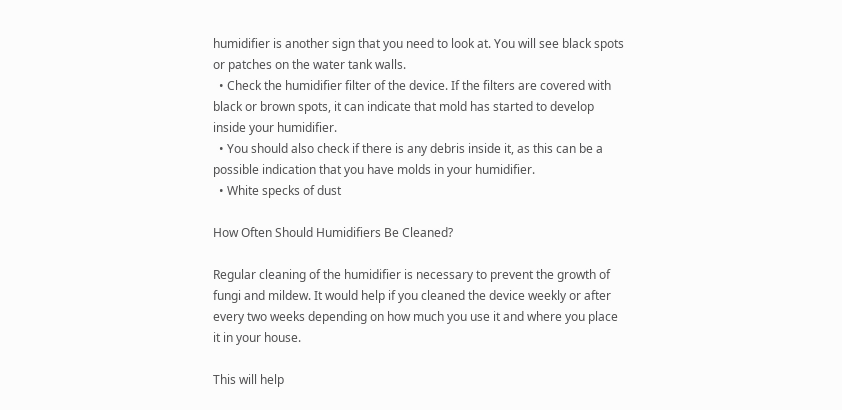humidifier is another sign that you need to look at. You will see black spots or patches on the water tank walls.
  • Check the humidifier filter of the device. If the filters are covered with black or brown spots, it can indicate that mold has started to develop inside your humidifier.
  • You should also check if there is any debris inside it, as this can be a possible indication that you have molds in your humidifier.
  • White specks of dust

How Often Should Humidifiers Be Cleaned?

Regular cleaning of the humidifier is necessary to prevent the growth of fungi and mildew. It would help if you cleaned the device weekly or after every two weeks depending on how much you use it and where you place it in your house.

This will help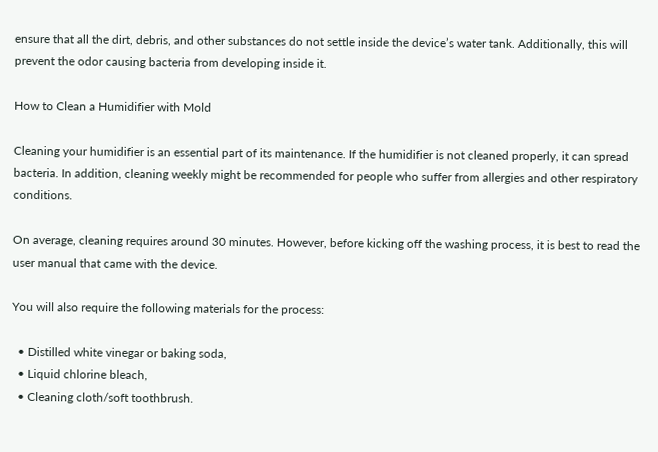ensure that all the dirt, debris, and other substances do not settle inside the device’s water tank. Additionally, this will prevent the odor causing bacteria from developing inside it.

How to Clean a Humidifier with Mold

Cleaning your humidifier is an essential part of its maintenance. If the humidifier is not cleaned properly, it can spread bacteria. In addition, cleaning weekly might be recommended for people who suffer from allergies and other respiratory conditions.

On average, cleaning requires around 30 minutes. However, before kicking off the washing process, it is best to read the user manual that came with the device.

You will also require the following materials for the process:

  • Distilled white vinegar or baking soda,
  • Liquid chlorine bleach,
  • Cleaning cloth/soft toothbrush.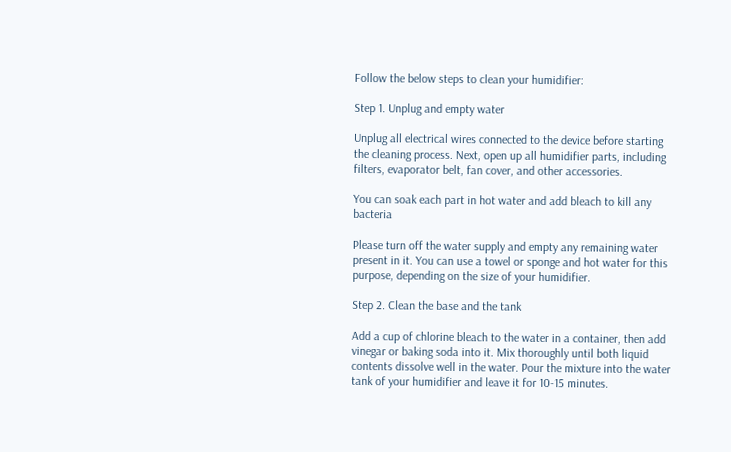Follow the below steps to clean your humidifier:

Step 1. Unplug and empty water

Unplug all electrical wires connected to the device before starting the cleaning process. Next, open up all humidifier parts, including filters, evaporator belt, fan cover, and other accessories.

You can soak each part in hot water and add bleach to kill any bacteria

Please turn off the water supply and empty any remaining water present in it. You can use a towel or sponge and hot water for this purpose, depending on the size of your humidifier.

Step 2. Clean the base and the tank

Add a cup of chlorine bleach to the water in a container, then add vinegar or baking soda into it. Mix thoroughly until both liquid contents dissolve well in the water. Pour the mixture into the water tank of your humidifier and leave it for 10-15 minutes.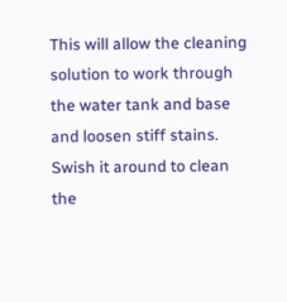This will allow the cleaning solution to work through the water tank and base and loosen stiff stains. Swish it around to clean the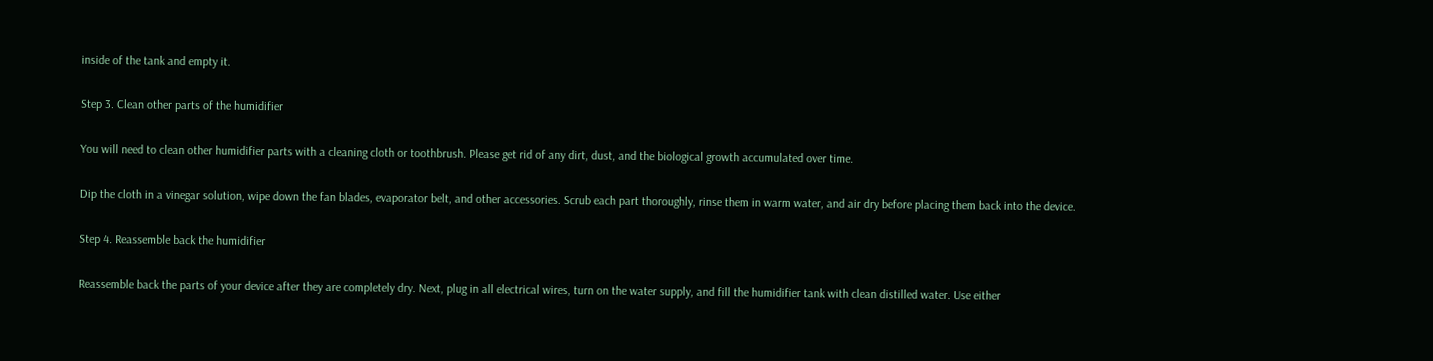inside of the tank and empty it.

Step 3. Clean other parts of the humidifier

You will need to clean other humidifier parts with a cleaning cloth or toothbrush. Please get rid of any dirt, dust, and the biological growth accumulated over time.

Dip the cloth in a vinegar solution, wipe down the fan blades, evaporator belt, and other accessories. Scrub each part thoroughly, rinse them in warm water, and air dry before placing them back into the device.

Step 4. Reassemble back the humidifier

Reassemble back the parts of your device after they are completely dry. Next, plug in all electrical wires, turn on the water supply, and fill the humidifier tank with clean distilled water. Use either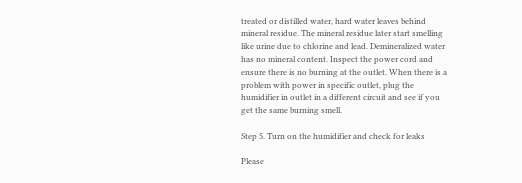treated or distilled water, hard water leaves behind mineral residue. The mineral residue later start smelling like urine due to chlorine and lead. Demineralized water has no mineral content. Inspect the power cord and ensure there is no burning at the outlet. When there is a problem with power in specific outlet, plug the humidifier in outlet in a different circuit and see if you get the same burning smell.

Step 5. Turn on the humidifier and check for leaks

Please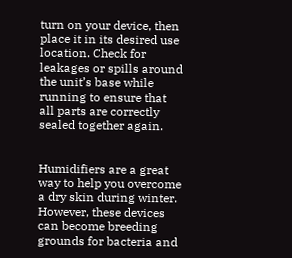turn on your device, then place it in its desired use location. Check for leakages or spills around the unit’s base while running to ensure that all parts are correctly sealed together again.


Humidifiers are a great way to help you overcome a dry skin during winter. However, these devices can become breeding grounds for bacteria and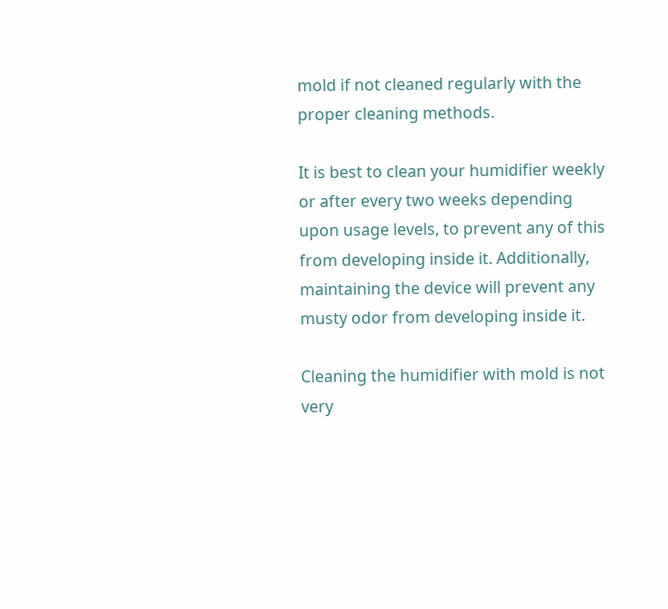mold if not cleaned regularly with the proper cleaning methods.

It is best to clean your humidifier weekly or after every two weeks depending upon usage levels, to prevent any of this from developing inside it. Additionally, maintaining the device will prevent any musty odor from developing inside it.

Cleaning the humidifier with mold is not very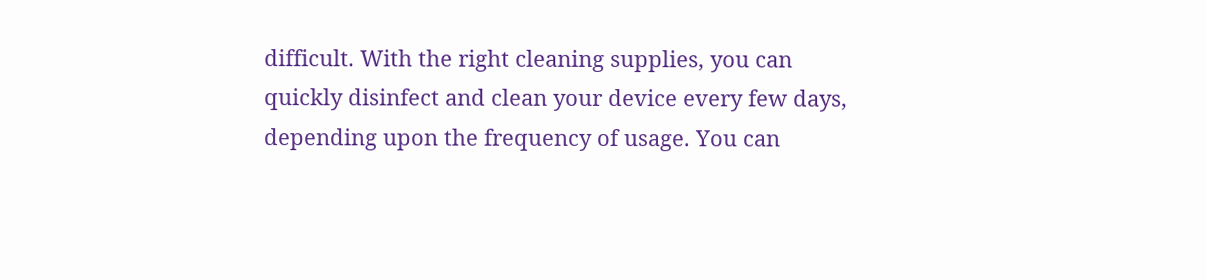difficult. With the right cleaning supplies, you can quickly disinfect and clean your device every few days, depending upon the frequency of usage. You can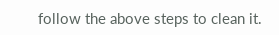follow the above steps to clean it.